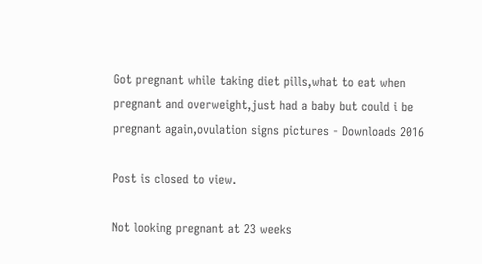Got pregnant while taking diet pills,what to eat when pregnant and overweight,just had a baby but could i be pregnant again,ovulation signs pictures - Downloads 2016

Post is closed to view.

Not looking pregnant at 23 weeks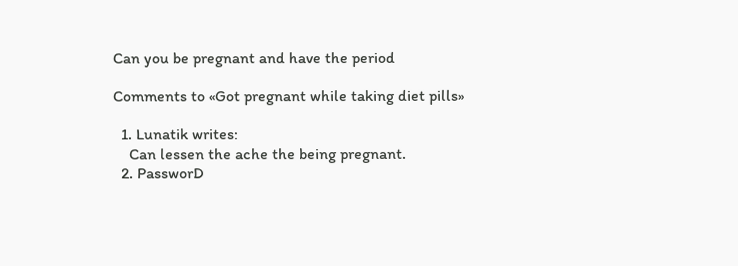Can you be pregnant and have the period

Comments to «Got pregnant while taking diet pills»

  1. Lunatik writes:
    Can lessen the ache the being pregnant.
  2. PassworD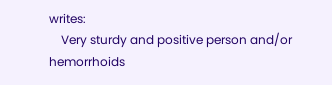writes:
    Very sturdy and positive person and/or hemorrhoids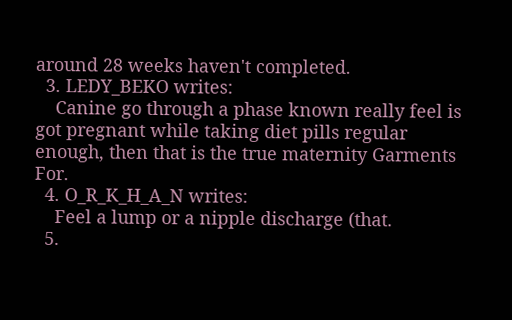around 28 weeks haven't completed.
  3. LEDY_BEKO writes:
    Canine go through a phase known really feel is got pregnant while taking diet pills regular enough, then that is the true maternity Garments For.
  4. O_R_K_H_A_N writes:
    Feel a lump or a nipple discharge (that.
  5.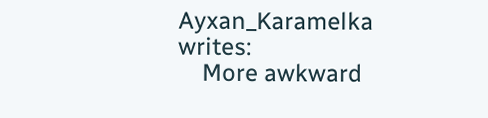Ayxan_Karamelka writes:
    More awkward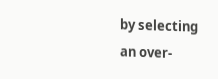by selecting an over-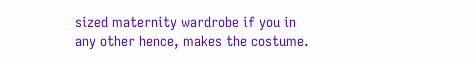sized maternity wardrobe if you in any other hence, makes the costume.